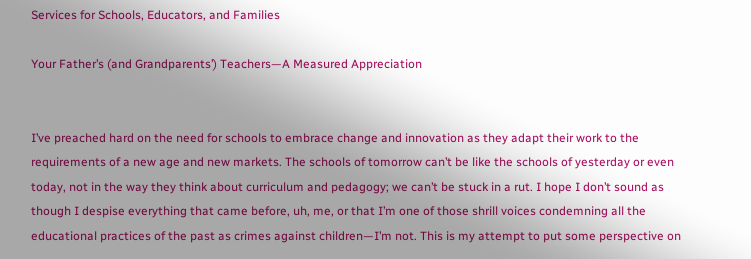Services for Schools, Educators, and Families

Your Father’s (and Grandparents’) Teachers—A Measured Appreciation


I’ve preached hard on the need for schools to embrace change and innovation as they adapt their work to the requirements of a new age and new markets. The schools of tomorrow can’t be like the schools of yesterday or even today, not in the way they think about curriculum and pedagogy; we can’t be stuck in a rut. I hope I don’t sound as though I despise everything that came before, uh, me, or that I’m one of those shrill voices condemning all the educational practices of the past as crimes against children—I’m not. This is my attempt to put some perspective on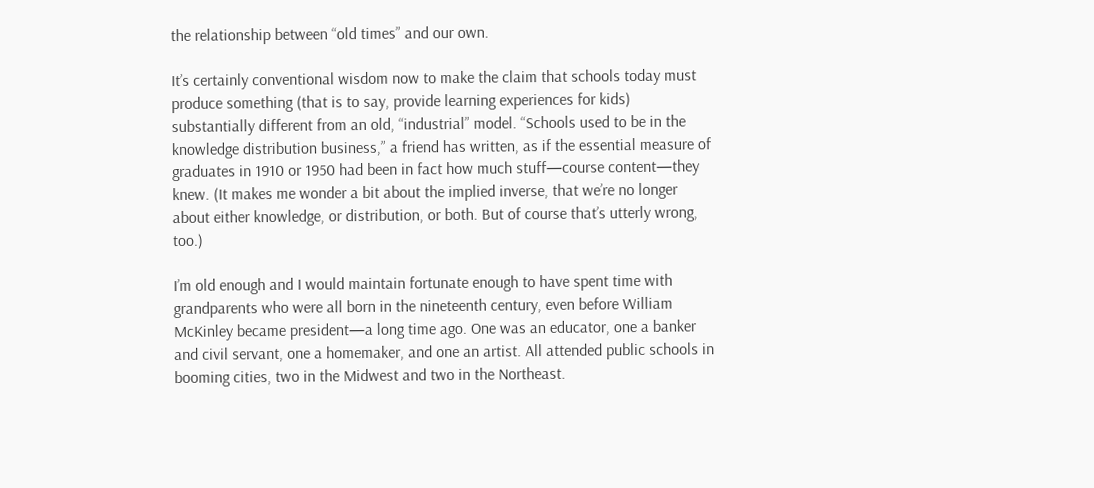the relationship between “old times” and our own.

It’s certainly conventional wisdom now to make the claim that schools today must produce something (that is to say, provide learning experiences for kids) substantially different from an old, “industrial” model. “Schools used to be in the knowledge distribution business,” a friend has written, as if the essential measure of graduates in 1910 or 1950 had been in fact how much stuff—course content—they knew. (It makes me wonder a bit about the implied inverse, that we’re no longer about either knowledge, or distribution, or both. But of course that’s utterly wrong, too.)

I’m old enough and I would maintain fortunate enough to have spent time with grandparents who were all born in the nineteenth century, even before William McKinley became president—a long time ago. One was an educator, one a banker and civil servant, one a homemaker, and one an artist. All attended public schools in booming cities, two in the Midwest and two in the Northeast.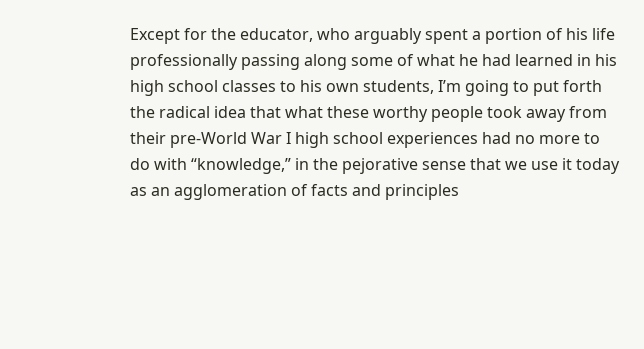Except for the educator, who arguably spent a portion of his life professionally passing along some of what he had learned in his high school classes to his own students, I’m going to put forth the radical idea that what these worthy people took away from their pre-World War I high school experiences had no more to do with “knowledge,” in the pejorative sense that we use it today as an agglomeration of facts and principles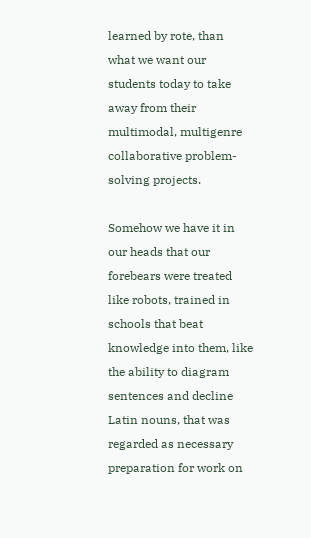learned by rote, than what we want our students today to take away from their multimodal, multigenre collaborative problem-solving projects.

Somehow we have it in our heads that our forebears were treated like robots, trained in schools that beat knowledge into them, like the ability to diagram sentences and decline Latin nouns, that was regarded as necessary preparation for work on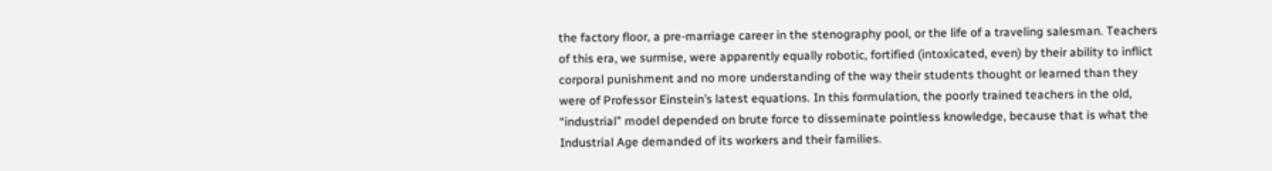the factory floor, a pre-marriage career in the stenography pool, or the life of a traveling salesman. Teachers of this era, we surmise, were apparently equally robotic, fortified (intoxicated, even) by their ability to inflict corporal punishment and no more understanding of the way their students thought or learned than they were of Professor Einstein’s latest equations. In this formulation, the poorly trained teachers in the old, “industrial” model depended on brute force to disseminate pointless knowledge, because that is what the Industrial Age demanded of its workers and their families.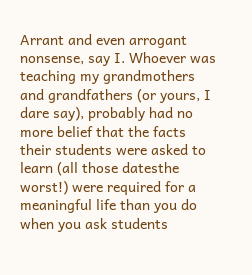Arrant and even arrogant nonsense, say I. Whoever was teaching my grandmothers and grandfathers (or yours, I dare say), probably had no more belief that the facts their students were asked to learn (all those datesthe worst!) were required for a meaningful life than you do when you ask students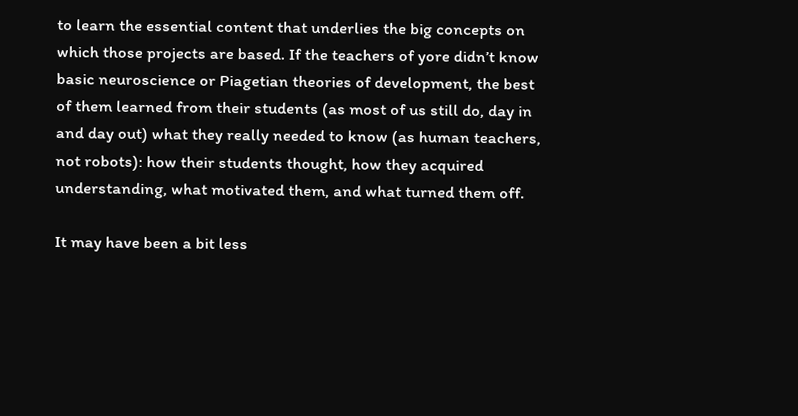to learn the essential content that underlies the big concepts on which those projects are based. If the teachers of yore didn’t know basic neuroscience or Piagetian theories of development, the best of them learned from their students (as most of us still do, day in and day out) what they really needed to know (as human teachers, not robots): how their students thought, how they acquired understanding, what motivated them, and what turned them off.

It may have been a bit less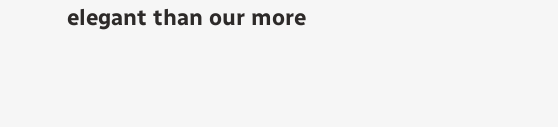elegant than our more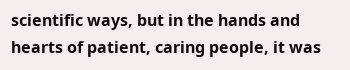scientific ways, but in the hands and hearts of patient, caring people, it was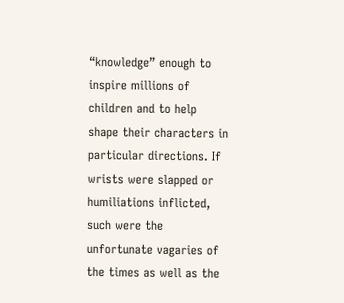“knowledge” enough to inspire millions of children and to help shape their characters in particular directions. If wrists were slapped or humiliations inflicted, such were the unfortunate vagaries of the times as well as the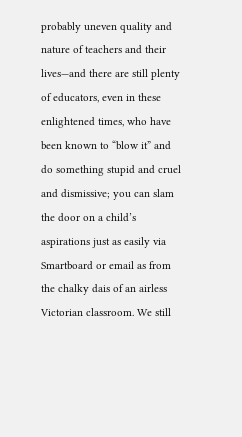probably uneven quality and nature of teachers and their lives—and there are still plenty of educators, even in these enlightened times, who have been known to “blow it” and do something stupid and cruel and dismissive; you can slam the door on a child’s aspirations just as easily via Smartboard or email as from the chalky dais of an airless Victorian classroom. We still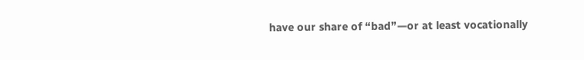have our share of “bad”—or at least vocationally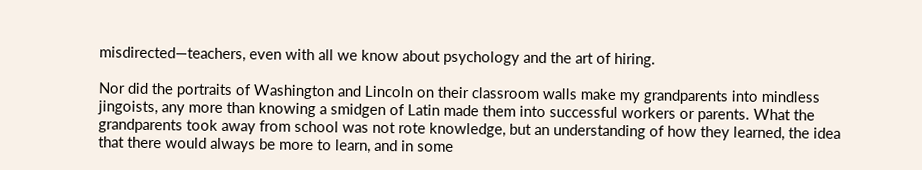misdirected—teachers, even with all we know about psychology and the art of hiring.

Nor did the portraits of Washington and Lincoln on their classroom walls make my grandparents into mindless jingoists, any more than knowing a smidgen of Latin made them into successful workers or parents. What the grandparents took away from school was not rote knowledge, but an understanding of how they learned, the idea that there would always be more to learn, and in some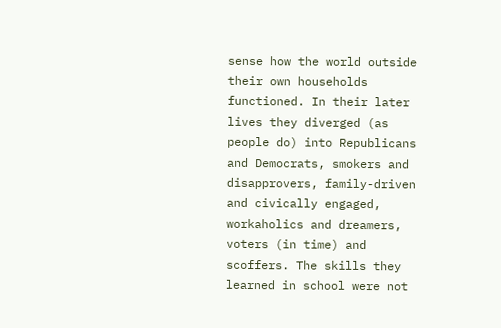sense how the world outside their own households functioned. In their later lives they diverged (as people do) into Republicans and Democrats, smokers and disapprovers, family-driven and civically engaged, workaholics and dreamers, voters (in time) and scoffers. The skills they learned in school were not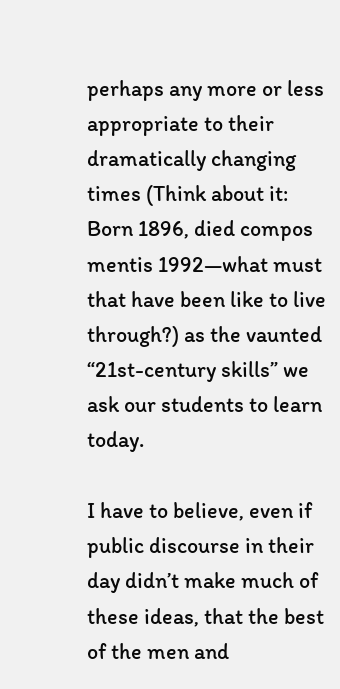perhaps any more or less appropriate to their dramatically changing times (Think about it: Born 1896, died compos mentis 1992—what must that have been like to live through?) as the vaunted “21st-century skills” we ask our students to learn today.

I have to believe, even if public discourse in their day didn’t make much of these ideas, that the best of the men and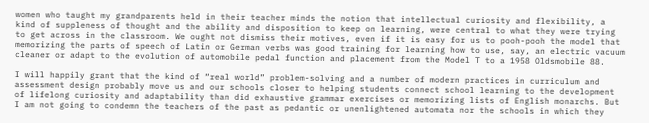women who taught my grandparents held in their teacher minds the notion that intellectual curiosity and flexibility, a kind of suppleness of thought and the ability and disposition to keep on learning, were central to what they were trying to get across in the classroom. We ought not dismiss their motives, even if it is easy for us to pooh-pooh the model that memorizing the parts of speech of Latin or German verbs was good training for learning how to use, say, an electric vacuum cleaner or adapt to the evolution of automobile pedal function and placement from the Model T to a 1958 Oldsmobile 88.

I will happily grant that the kind of “real world” problem-solving and a number of modern practices in curriculum and assessment design probably move us and our schools closer to helping students connect school learning to the development of lifelong curiosity and adaptability than did exhaustive grammar exercises or memorizing lists of English monarchs. But I am not going to condemn the teachers of the past as pedantic or unenlightened automata nor the schools in which they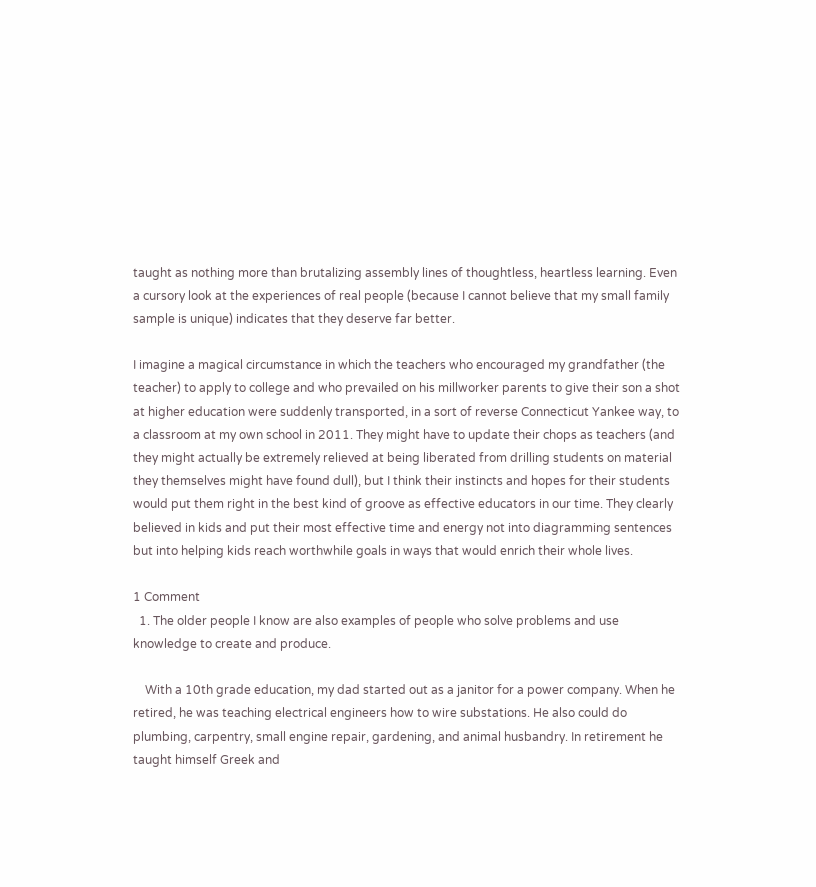taught as nothing more than brutalizing assembly lines of thoughtless, heartless learning. Even a cursory look at the experiences of real people (because I cannot believe that my small family sample is unique) indicates that they deserve far better.

I imagine a magical circumstance in which the teachers who encouraged my grandfather (the teacher) to apply to college and who prevailed on his millworker parents to give their son a shot at higher education were suddenly transported, in a sort of reverse Connecticut Yankee way, to a classroom at my own school in 2011. They might have to update their chops as teachers (and they might actually be extremely relieved at being liberated from drilling students on material they themselves might have found dull), but I think their instincts and hopes for their students would put them right in the best kind of groove as effective educators in our time. They clearly believed in kids and put their most effective time and energy not into diagramming sentences but into helping kids reach worthwhile goals in ways that would enrich their whole lives.

1 Comment
  1. The older people I know are also examples of people who solve problems and use knowledge to create and produce.

    With a 10th grade education, my dad started out as a janitor for a power company. When he retired, he was teaching electrical engineers how to wire substations. He also could do plumbing, carpentry, small engine repair, gardening, and animal husbandry. In retirement he taught himself Greek and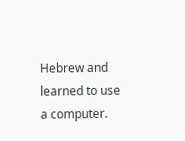Hebrew and learned to use a computer.